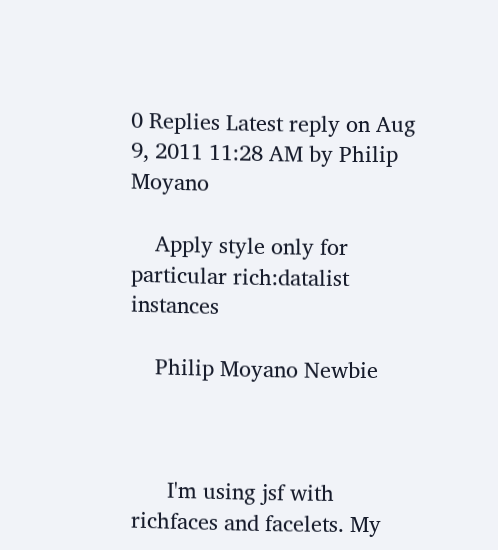0 Replies Latest reply on Aug 9, 2011 11:28 AM by Philip Moyano

    Apply style only for particular rich:datalist instances

    Philip Moyano Newbie



      I'm using jsf with richfaces and facelets. My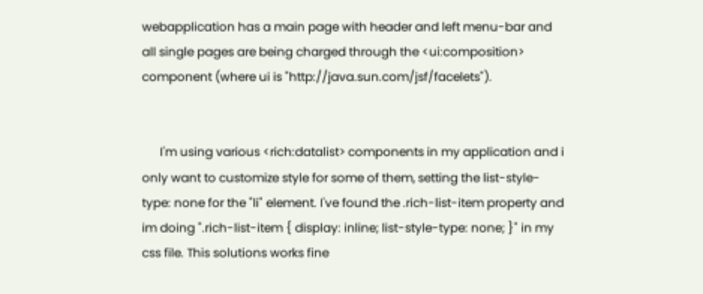webapplication has a main page with header and left menu-bar and all single pages are being charged through the <ui:composition> component (where ui is "http://java.sun.com/jsf/facelets").


      I'm using various <rich:datalist> components in my application and i only want to customize style for some of them, setting the list-style-type: none for the "li" element. I've found the .rich-list-item property and im doing ".rich-list-item { display: inline; list-style-type: none; }" in my css file. This solutions works fine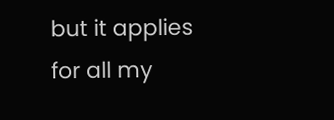but it applies for all my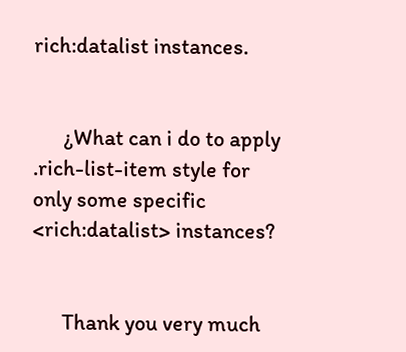rich:datalist instances.


      ¿What can i do to apply .rich-list-item style for only some specific <rich:datalist> instances?


      Thank you very much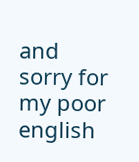and sorry for my poor english